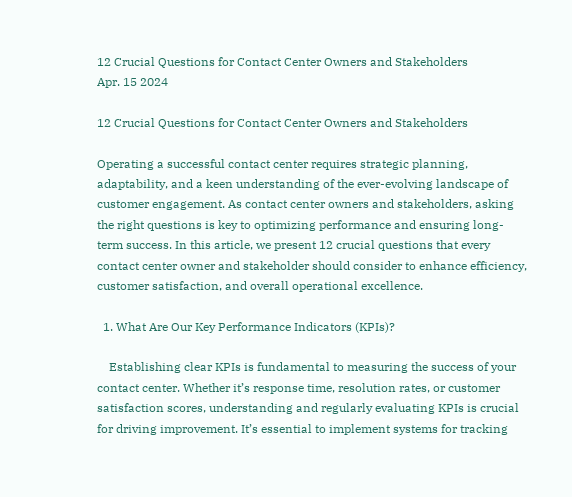12 Crucial Questions for Contact Center Owners and Stakeholders
Apr. 15 2024

12 Crucial Questions for Contact Center Owners and Stakeholders

Operating a successful contact center requires strategic planning, adaptability, and a keen understanding of the ever-evolving landscape of customer engagement. As contact center owners and stakeholders, asking the right questions is key to optimizing performance and ensuring long-term success. In this article, we present 12 crucial questions that every contact center owner and stakeholder should consider to enhance efficiency, customer satisfaction, and overall operational excellence.

  1. What Are Our Key Performance Indicators (KPIs)?

    Establishing clear KPIs is fundamental to measuring the success of your contact center. Whether it’s response time, resolution rates, or customer satisfaction scores, understanding and regularly evaluating KPIs is crucial for driving improvement. It’s essential to implement systems for tracking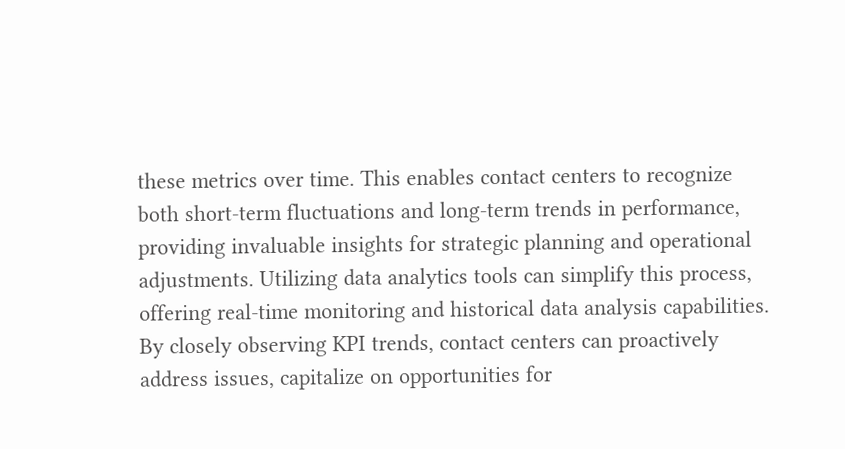these metrics over time. This enables contact centers to recognize both short-term fluctuations and long-term trends in performance, providing invaluable insights for strategic planning and operational adjustments. Utilizing data analytics tools can simplify this process, offering real-time monitoring and historical data analysis capabilities. By closely observing KPI trends, contact centers can proactively address issues, capitalize on opportunities for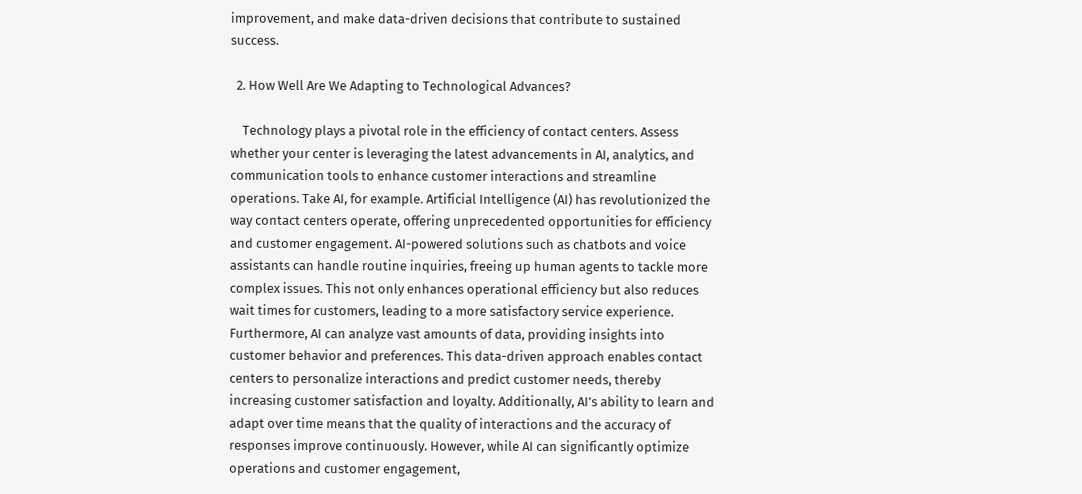improvement, and make data-driven decisions that contribute to sustained success.

  2. How Well Are We Adapting to Technological Advances?

    Technology plays a pivotal role in the efficiency of contact centers. Assess whether your center is leveraging the latest advancements in AI, analytics, and communication tools to enhance customer interactions and streamline operations. Take AI, for example. Artificial Intelligence (AI) has revolutionized the way contact centers operate, offering unprecedented opportunities for efficiency and customer engagement. AI-powered solutions such as chatbots and voice assistants can handle routine inquiries, freeing up human agents to tackle more complex issues. This not only enhances operational efficiency but also reduces wait times for customers, leading to a more satisfactory service experience. Furthermore, AI can analyze vast amounts of data, providing insights into customer behavior and preferences. This data-driven approach enables contact centers to personalize interactions and predict customer needs, thereby increasing customer satisfaction and loyalty. Additionally, AI’s ability to learn and adapt over time means that the quality of interactions and the accuracy of responses improve continuously. However, while AI can significantly optimize operations and customer engagement,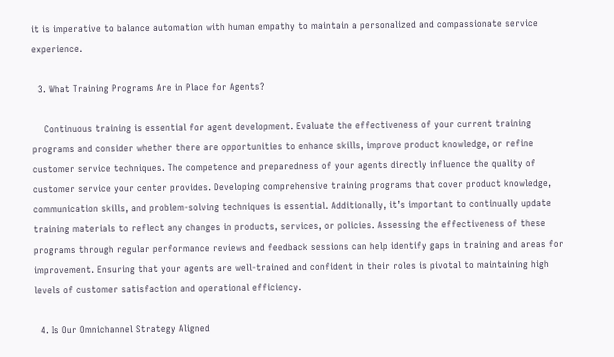it is imperative to balance automation with human empathy to maintain a personalized and compassionate service experience.

  3. What Training Programs Are in Place for Agents?

    Continuous training is essential for agent development. Evaluate the effectiveness of your current training programs and consider whether there are opportunities to enhance skills, improve product knowledge, or refine customer service techniques. The competence and preparedness of your agents directly influence the quality of customer service your center provides. Developing comprehensive training programs that cover product knowledge, communication skills, and problem-solving techniques is essential. Additionally, it’s important to continually update training materials to reflect any changes in products, services, or policies. Assessing the effectiveness of these programs through regular performance reviews and feedback sessions can help identify gaps in training and areas for improvement. Ensuring that your agents are well-trained and confident in their roles is pivotal to maintaining high levels of customer satisfaction and operational efficiency.

  4. Is Our Omnichannel Strategy Aligned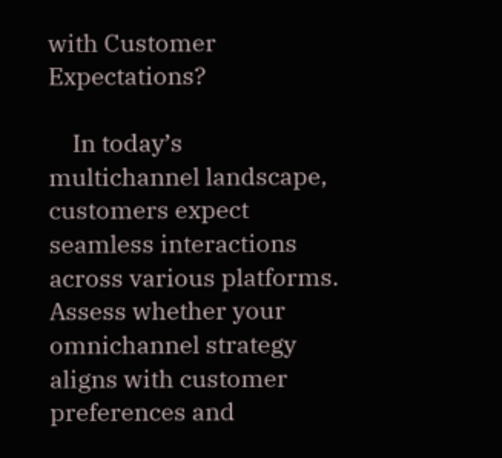with Customer Expectations?

    In today’s multichannel landscape, customers expect seamless interactions across various platforms. Assess whether your omnichannel strategy aligns with customer preferences and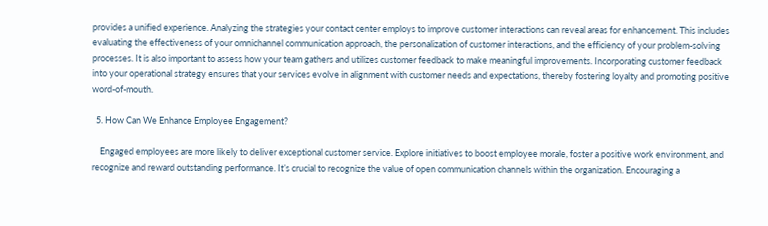provides a unified experience. Analyzing the strategies your contact center employs to improve customer interactions can reveal areas for enhancement. This includes evaluating the effectiveness of your omnichannel communication approach, the personalization of customer interactions, and the efficiency of your problem-solving processes. It is also important to assess how your team gathers and utilizes customer feedback to make meaningful improvements. Incorporating customer feedback into your operational strategy ensures that your services evolve in alignment with customer needs and expectations, thereby fostering loyalty and promoting positive word-of-mouth.

  5. How Can We Enhance Employee Engagement?

    Engaged employees are more likely to deliver exceptional customer service. Explore initiatives to boost employee morale, foster a positive work environment, and recognize and reward outstanding performance. It’s crucial to recognize the value of open communication channels within the organization. Encouraging a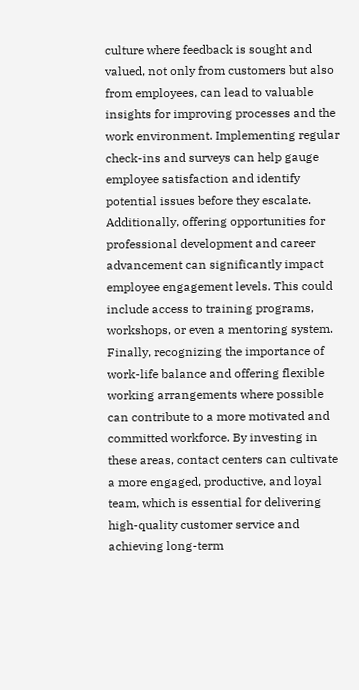culture where feedback is sought and valued, not only from customers but also from employees, can lead to valuable insights for improving processes and the work environment. Implementing regular check-ins and surveys can help gauge employee satisfaction and identify potential issues before they escalate. Additionally, offering opportunities for professional development and career advancement can significantly impact employee engagement levels. This could include access to training programs, workshops, or even a mentoring system. Finally, recognizing the importance of work-life balance and offering flexible working arrangements where possible can contribute to a more motivated and committed workforce. By investing in these areas, contact centers can cultivate a more engaged, productive, and loyal team, which is essential for delivering high-quality customer service and achieving long-term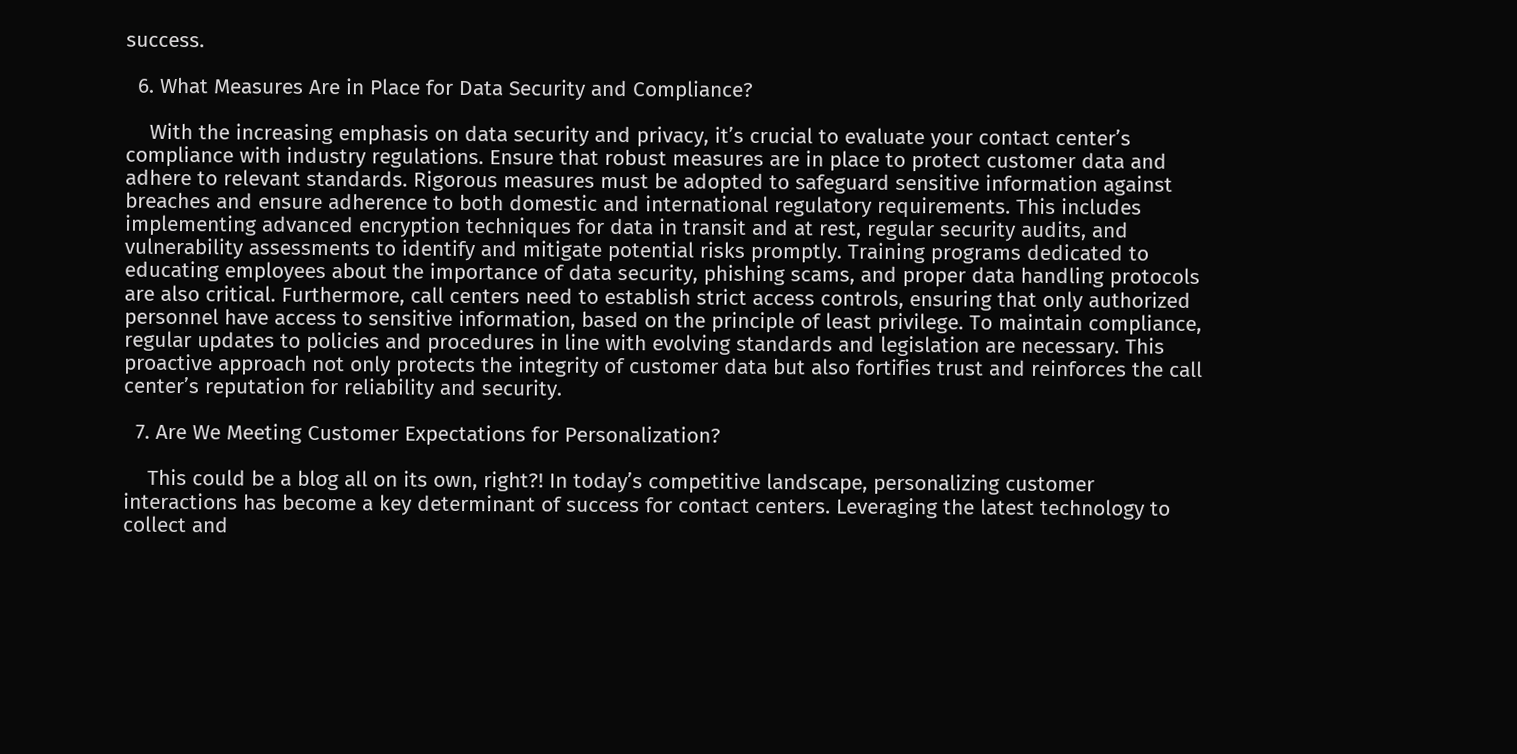success.

  6. What Measures Are in Place for Data Security and Compliance?

    With the increasing emphasis on data security and privacy, it’s crucial to evaluate your contact center’s compliance with industry regulations. Ensure that robust measures are in place to protect customer data and adhere to relevant standards. Rigorous measures must be adopted to safeguard sensitive information against breaches and ensure adherence to both domestic and international regulatory requirements. This includes implementing advanced encryption techniques for data in transit and at rest, regular security audits, and vulnerability assessments to identify and mitigate potential risks promptly. Training programs dedicated to educating employees about the importance of data security, phishing scams, and proper data handling protocols are also critical. Furthermore, call centers need to establish strict access controls, ensuring that only authorized personnel have access to sensitive information, based on the principle of least privilege. To maintain compliance, regular updates to policies and procedures in line with evolving standards and legislation are necessary. This proactive approach not only protects the integrity of customer data but also fortifies trust and reinforces the call center’s reputation for reliability and security.

  7. Are We Meeting Customer Expectations for Personalization?

    This could be a blog all on its own, right?! In today’s competitive landscape, personalizing customer interactions has become a key determinant of success for contact centers. Leveraging the latest technology to collect and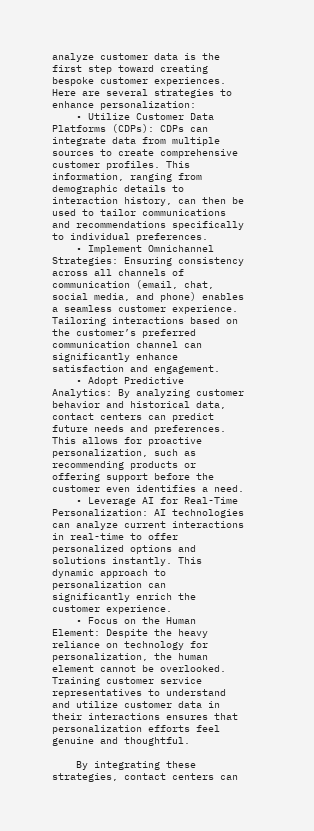analyze customer data is the first step toward creating bespoke customer experiences. Here are several strategies to enhance personalization:
    • Utilize Customer Data Platforms (CDPs): CDPs can integrate data from multiple sources to create comprehensive customer profiles. This information, ranging from demographic details to interaction history, can then be used to tailor communications and recommendations specifically to individual preferences.
    • Implement Omnichannel Strategies: Ensuring consistency across all channels of communication (email, chat, social media, and phone) enables a seamless customer experience. Tailoring interactions based on the customer’s preferred communication channel can significantly enhance satisfaction and engagement.
    • Adopt Predictive Analytics: By analyzing customer behavior and historical data, contact centers can predict future needs and preferences. This allows for proactive personalization, such as recommending products or offering support before the customer even identifies a need.
    • Leverage AI for Real-Time Personalization: AI technologies can analyze current interactions in real-time to offer personalized options and solutions instantly. This dynamic approach to personalization can significantly enrich the customer experience.
    • Focus on the Human Element: Despite the heavy reliance on technology for personalization, the human element cannot be overlooked. Training customer service representatives to understand and utilize customer data in their interactions ensures that personalization efforts feel genuine and thoughtful.

    By integrating these strategies, contact centers can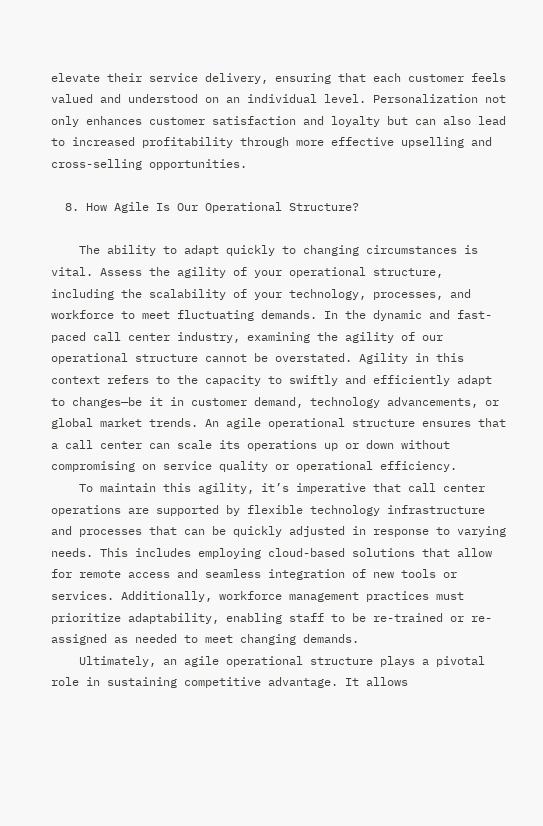elevate their service delivery, ensuring that each customer feels valued and understood on an individual level. Personalization not only enhances customer satisfaction and loyalty but can also lead to increased profitability through more effective upselling and cross-selling opportunities.

  8. How Agile Is Our Operational Structure?

    The ability to adapt quickly to changing circumstances is vital. Assess the agility of your operational structure, including the scalability of your technology, processes, and workforce to meet fluctuating demands. In the dynamic and fast-paced call center industry, examining the agility of our operational structure cannot be overstated. Agility in this context refers to the capacity to swiftly and efficiently adapt to changes—be it in customer demand, technology advancements, or global market trends. An agile operational structure ensures that a call center can scale its operations up or down without compromising on service quality or operational efficiency.
    To maintain this agility, it’s imperative that call center operations are supported by flexible technology infrastructure and processes that can be quickly adjusted in response to varying needs. This includes employing cloud-based solutions that allow for remote access and seamless integration of new tools or services. Additionally, workforce management practices must prioritize adaptability, enabling staff to be re-trained or re-assigned as needed to meet changing demands.
    Ultimately, an agile operational structure plays a pivotal role in sustaining competitive advantage. It allows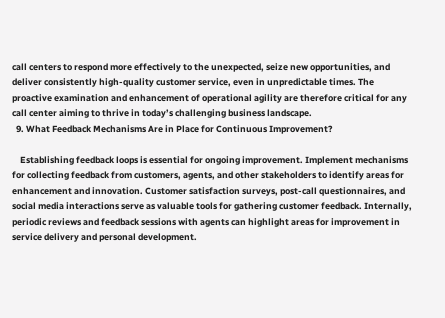call centers to respond more effectively to the unexpected, seize new opportunities, and deliver consistently high-quality customer service, even in unpredictable times. The proactive examination and enhancement of operational agility are therefore critical for any call center aiming to thrive in today’s challenging business landscape.
  9. What Feedback Mechanisms Are in Place for Continuous Improvement?

    Establishing feedback loops is essential for ongoing improvement. Implement mechanisms for collecting feedback from customers, agents, and other stakeholders to identify areas for enhancement and innovation. Customer satisfaction surveys, post-call questionnaires, and social media interactions serve as valuable tools for gathering customer feedback. Internally, periodic reviews and feedback sessions with agents can highlight areas for improvement in service delivery and personal development.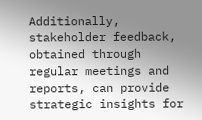Additionally, stakeholder feedback, obtained through regular meetings and reports, can provide strategic insights for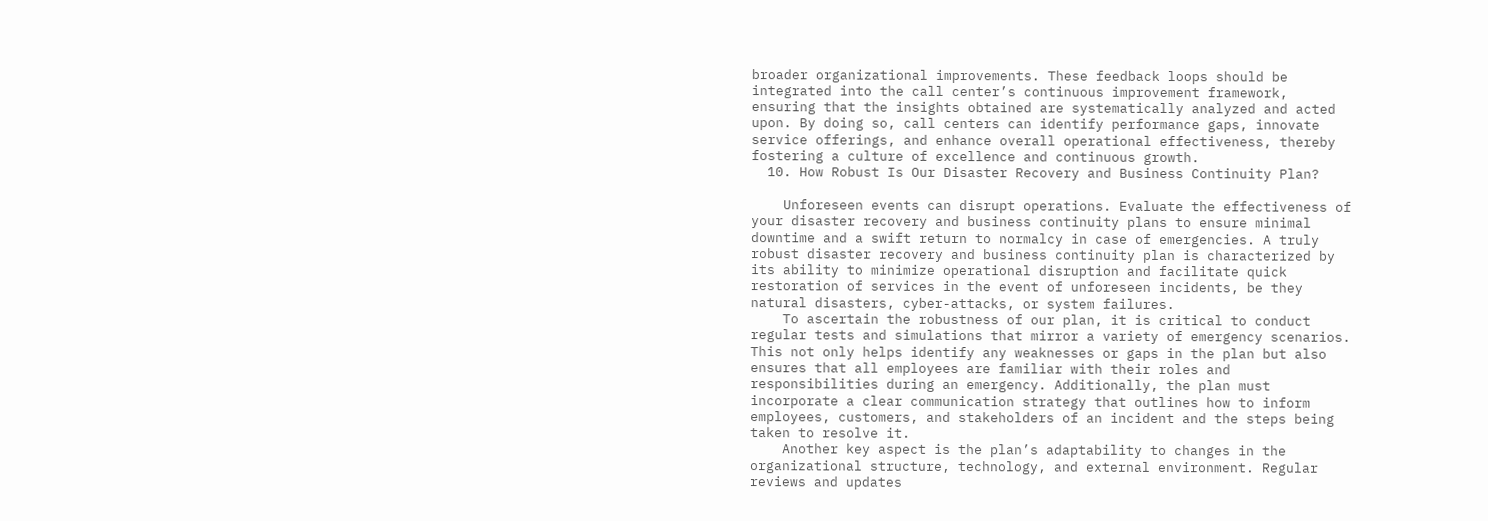broader organizational improvements. These feedback loops should be integrated into the call center’s continuous improvement framework, ensuring that the insights obtained are systematically analyzed and acted upon. By doing so, call centers can identify performance gaps, innovate service offerings, and enhance overall operational effectiveness, thereby fostering a culture of excellence and continuous growth.
  10. How Robust Is Our Disaster Recovery and Business Continuity Plan?

    Unforeseen events can disrupt operations. Evaluate the effectiveness of your disaster recovery and business continuity plans to ensure minimal downtime and a swift return to normalcy in case of emergencies. A truly robust disaster recovery and business continuity plan is characterized by its ability to minimize operational disruption and facilitate quick restoration of services in the event of unforeseen incidents, be they natural disasters, cyber-attacks, or system failures.
    To ascertain the robustness of our plan, it is critical to conduct regular tests and simulations that mirror a variety of emergency scenarios. This not only helps identify any weaknesses or gaps in the plan but also ensures that all employees are familiar with their roles and responsibilities during an emergency. Additionally, the plan must incorporate a clear communication strategy that outlines how to inform employees, customers, and stakeholders of an incident and the steps being taken to resolve it.
    Another key aspect is the plan’s adaptability to changes in the organizational structure, technology, and external environment. Regular reviews and updates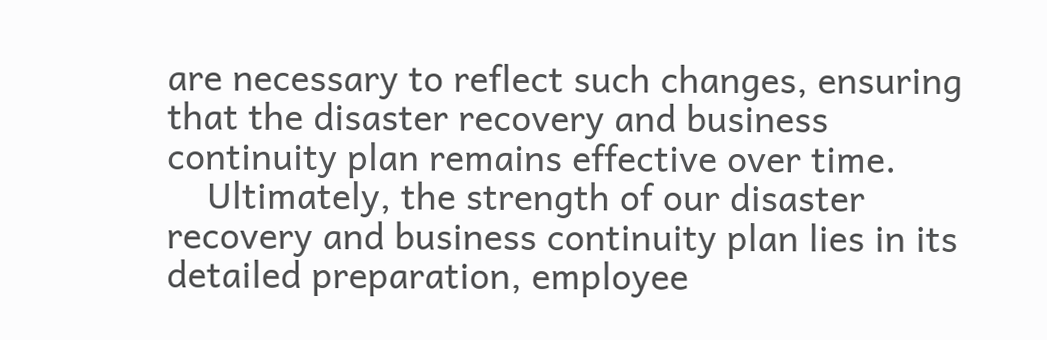are necessary to reflect such changes, ensuring that the disaster recovery and business continuity plan remains effective over time.
    Ultimately, the strength of our disaster recovery and business continuity plan lies in its detailed preparation, employee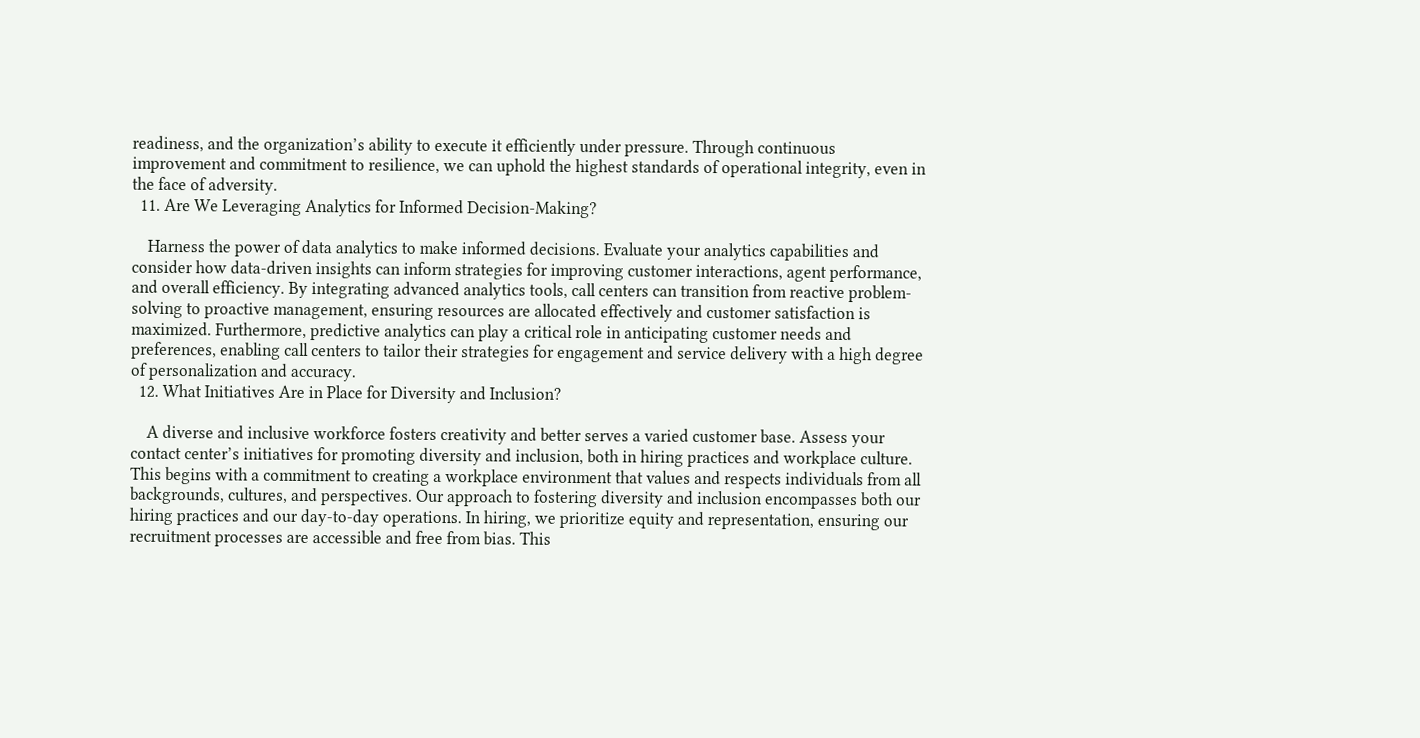readiness, and the organization’s ability to execute it efficiently under pressure. Through continuous improvement and commitment to resilience, we can uphold the highest standards of operational integrity, even in the face of adversity.
  11. Are We Leveraging Analytics for Informed Decision-Making?

    Harness the power of data analytics to make informed decisions. Evaluate your analytics capabilities and consider how data-driven insights can inform strategies for improving customer interactions, agent performance, and overall efficiency. By integrating advanced analytics tools, call centers can transition from reactive problem-solving to proactive management, ensuring resources are allocated effectively and customer satisfaction is maximized. Furthermore, predictive analytics can play a critical role in anticipating customer needs and preferences, enabling call centers to tailor their strategies for engagement and service delivery with a high degree of personalization and accuracy.
  12. What Initiatives Are in Place for Diversity and Inclusion?

    A diverse and inclusive workforce fosters creativity and better serves a varied customer base. Assess your contact center’s initiatives for promoting diversity and inclusion, both in hiring practices and workplace culture. This begins with a commitment to creating a workplace environment that values and respects individuals from all backgrounds, cultures, and perspectives. Our approach to fostering diversity and inclusion encompasses both our hiring practices and our day-to-day operations. In hiring, we prioritize equity and representation, ensuring our recruitment processes are accessible and free from bias. This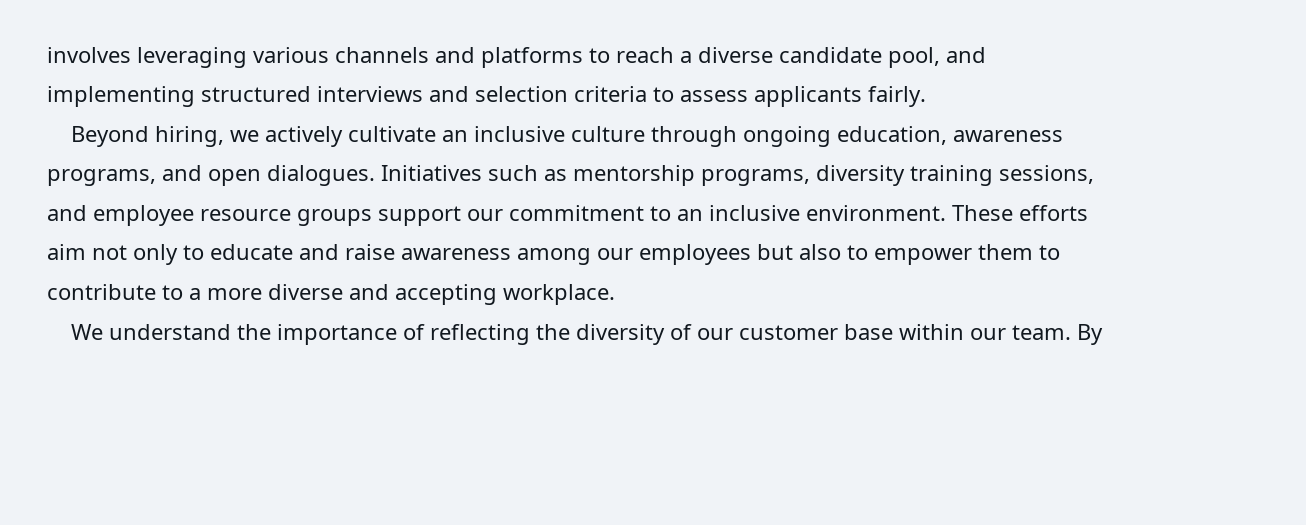involves leveraging various channels and platforms to reach a diverse candidate pool, and implementing structured interviews and selection criteria to assess applicants fairly.
    Beyond hiring, we actively cultivate an inclusive culture through ongoing education, awareness programs, and open dialogues. Initiatives such as mentorship programs, diversity training sessions, and employee resource groups support our commitment to an inclusive environment. These efforts aim not only to educate and raise awareness among our employees but also to empower them to contribute to a more diverse and accepting workplace.
    We understand the importance of reflecting the diversity of our customer base within our team. By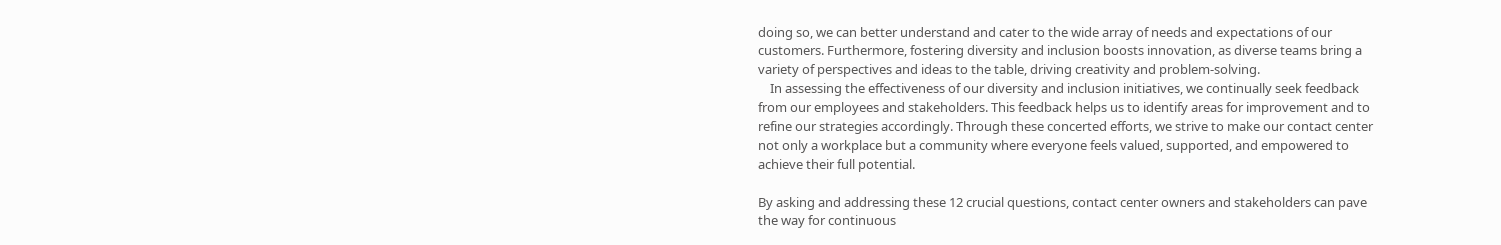doing so, we can better understand and cater to the wide array of needs and expectations of our customers. Furthermore, fostering diversity and inclusion boosts innovation, as diverse teams bring a variety of perspectives and ideas to the table, driving creativity and problem-solving.
    In assessing the effectiveness of our diversity and inclusion initiatives, we continually seek feedback from our employees and stakeholders. This feedback helps us to identify areas for improvement and to refine our strategies accordingly. Through these concerted efforts, we strive to make our contact center not only a workplace but a community where everyone feels valued, supported, and empowered to achieve their full potential.

By asking and addressing these 12 crucial questions, contact center owners and stakeholders can pave the way for continuous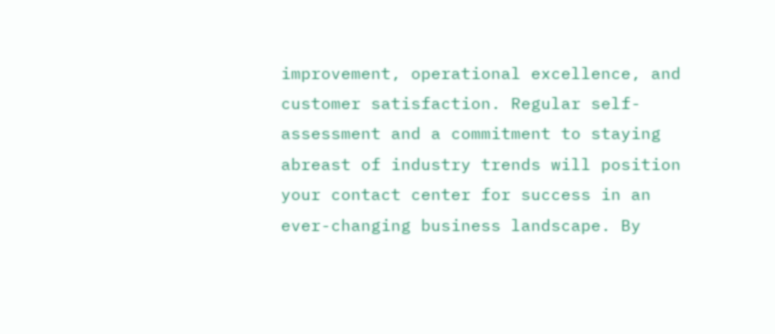improvement, operational excellence, and customer satisfaction. Regular self-assessment and a commitment to staying abreast of industry trends will position your contact center for success in an ever-changing business landscape. By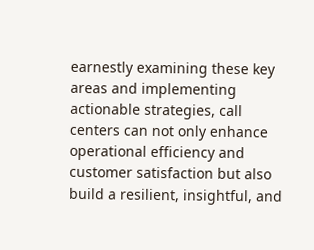earnestly examining these key areas and implementing actionable strategies, call centers can not only enhance operational efficiency and customer satisfaction but also build a resilient, insightful, and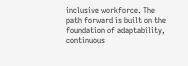inclusive workforce. The path forward is built on the foundation of adaptability, continuous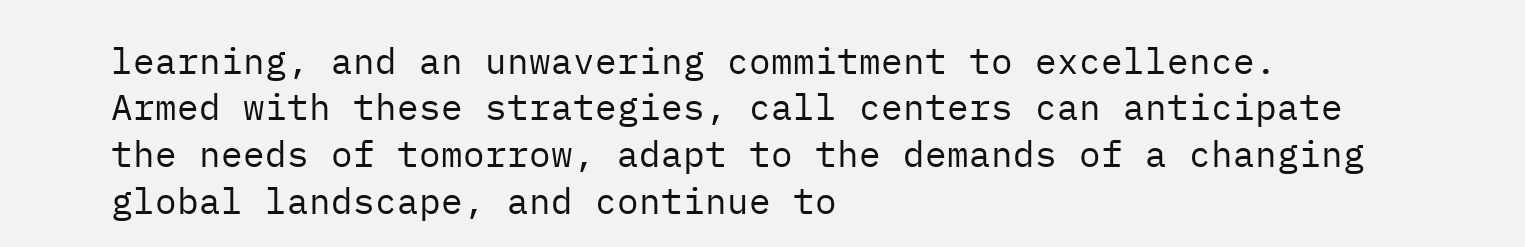learning, and an unwavering commitment to excellence. Armed with these strategies, call centers can anticipate the needs of tomorrow, adapt to the demands of a changing global landscape, and continue to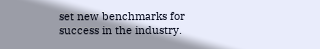set new benchmarks for success in the industry.